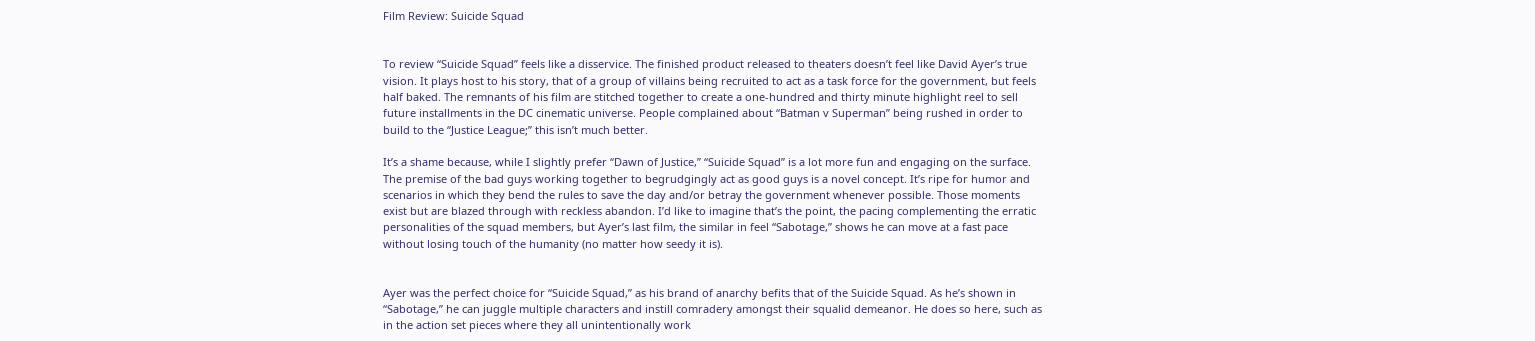Film Review: Suicide Squad


To review “Suicide Squad” feels like a disservice. The finished product released to theaters doesn’t feel like David Ayer’s true vision. It plays host to his story, that of a group of villains being recruited to act as a task force for the government, but feels half baked. The remnants of his film are stitched together to create a one-hundred and thirty minute highlight reel to sell future installments in the DC cinematic universe. People complained about “Batman v Superman” being rushed in order to build to the “Justice League;” this isn’t much better.

It’s a shame because, while I slightly prefer “Dawn of Justice,” “Suicide Squad” is a lot more fun and engaging on the surface. The premise of the bad guys working together to begrudgingly act as good guys is a novel concept. It’s ripe for humor and scenarios in which they bend the rules to save the day and/or betray the government whenever possible. Those moments exist but are blazed through with reckless abandon. I’d like to imagine that’s the point, the pacing complementing the erratic personalities of the squad members, but Ayer’s last film, the similar in feel “Sabotage,” shows he can move at a fast pace without losing touch of the humanity (no matter how seedy it is).


Ayer was the perfect choice for “Suicide Squad,” as his brand of anarchy befits that of the Suicide Squad. As he’s shown in “Sabotage,” he can juggle multiple characters and instill comradery amongst their squalid demeanor. He does so here, such as in the action set pieces where they all unintentionally work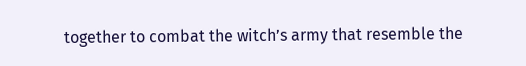together to combat the witch’s army that resemble the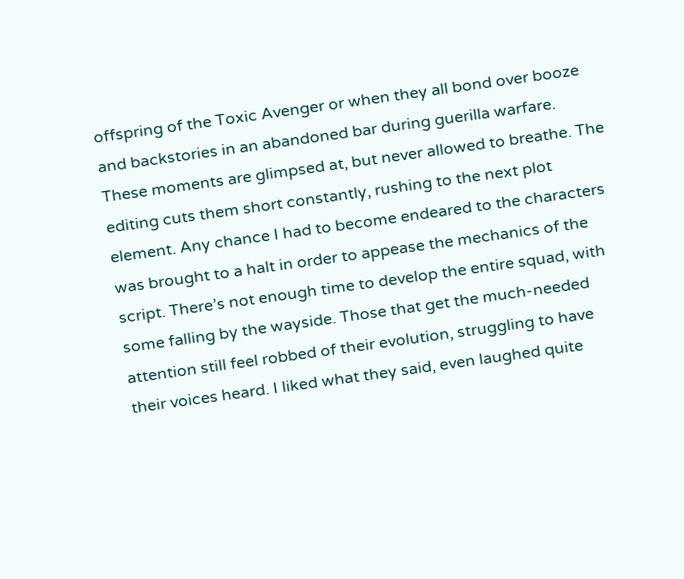offspring of the Toxic Avenger or when they all bond over booze and backstories in an abandoned bar during guerilla warfare. These moments are glimpsed at, but never allowed to breathe. The editing cuts them short constantly, rushing to the next plot element. Any chance I had to become endeared to the characters was brought to a halt in order to appease the mechanics of the script. There’s not enough time to develop the entire squad, with some falling by the wayside. Those that get the much-needed attention still feel robbed of their evolution, struggling to have their voices heard. I liked what they said, even laughed quite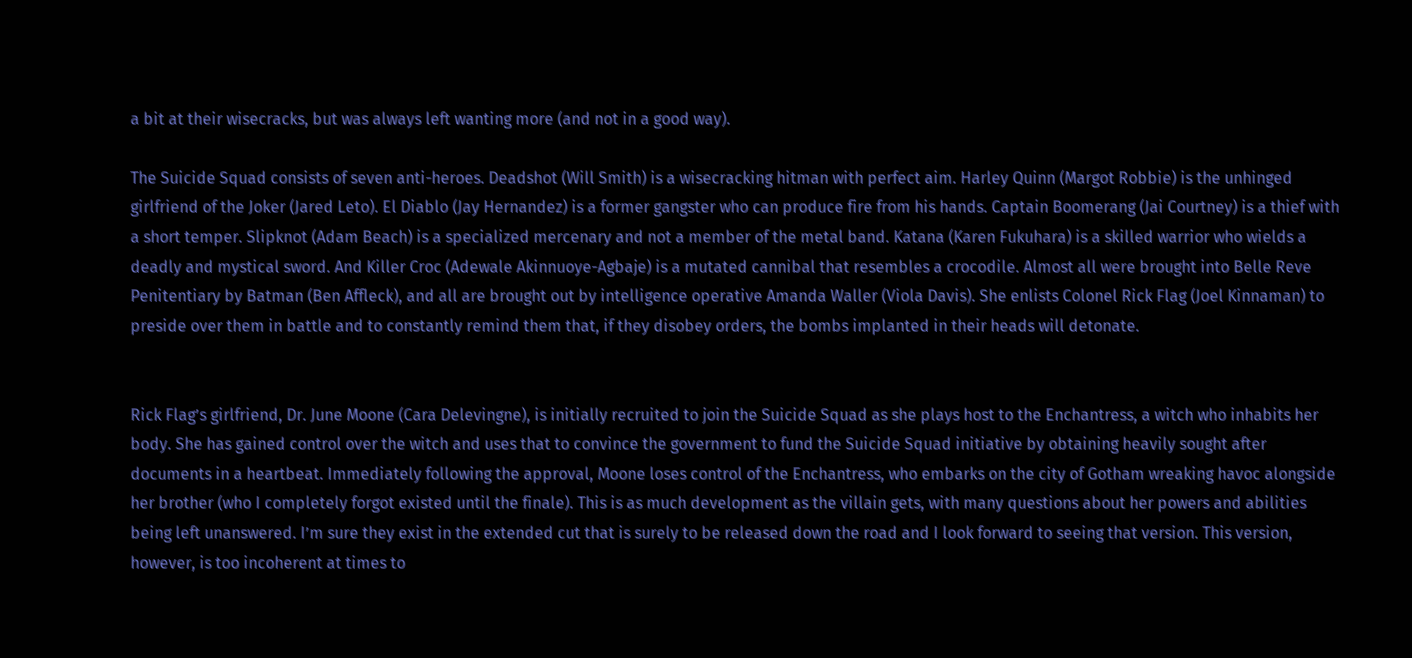a bit at their wisecracks, but was always left wanting more (and not in a good way).

The Suicide Squad consists of seven anti-heroes. Deadshot (Will Smith) is a wisecracking hitman with perfect aim. Harley Quinn (Margot Robbie) is the unhinged girlfriend of the Joker (Jared Leto). El Diablo (Jay Hernandez) is a former gangster who can produce fire from his hands. Captain Boomerang (Jai Courtney) is a thief with a short temper. Slipknot (Adam Beach) is a specialized mercenary and not a member of the metal band. Katana (Karen Fukuhara) is a skilled warrior who wields a deadly and mystical sword. And Killer Croc (Adewale Akinnuoye-Agbaje) is a mutated cannibal that resembles a crocodile. Almost all were brought into Belle Reve Penitentiary by Batman (Ben Affleck), and all are brought out by intelligence operative Amanda Waller (Viola Davis). She enlists Colonel Rick Flag (Joel Kinnaman) to preside over them in battle and to constantly remind them that, if they disobey orders, the bombs implanted in their heads will detonate.


Rick Flag’s girlfriend, Dr. June Moone (Cara Delevingne), is initially recruited to join the Suicide Squad as she plays host to the Enchantress, a witch who inhabits her body. She has gained control over the witch and uses that to convince the government to fund the Suicide Squad initiative by obtaining heavily sought after documents in a heartbeat. Immediately following the approval, Moone loses control of the Enchantress, who embarks on the city of Gotham wreaking havoc alongside her brother (who I completely forgot existed until the finale). This is as much development as the villain gets, with many questions about her powers and abilities being left unanswered. I’m sure they exist in the extended cut that is surely to be released down the road and I look forward to seeing that version. This version, however, is too incoherent at times to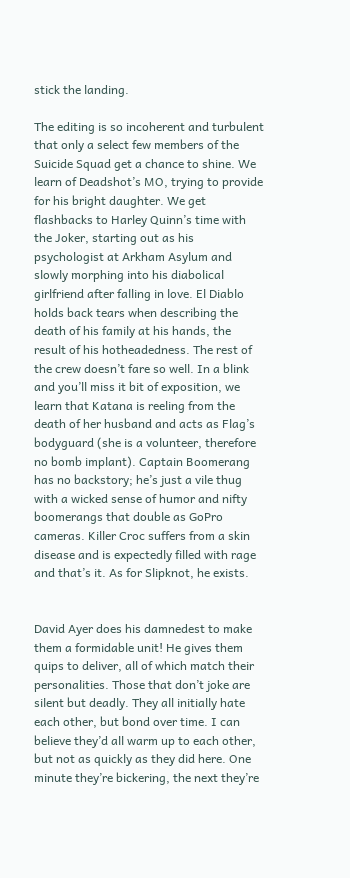stick the landing.

The editing is so incoherent and turbulent that only a select few members of the Suicide Squad get a chance to shine. We learn of Deadshot’s MO, trying to provide for his bright daughter. We get flashbacks to Harley Quinn’s time with the Joker, starting out as his psychologist at Arkham Asylum and slowly morphing into his diabolical girlfriend after falling in love. El Diablo holds back tears when describing the death of his family at his hands, the result of his hotheadedness. The rest of the crew doesn’t fare so well. In a blink and you’ll miss it bit of exposition, we learn that Katana is reeling from the death of her husband and acts as Flag’s bodyguard (she is a volunteer, therefore no bomb implant). Captain Boomerang has no backstory; he’s just a vile thug with a wicked sense of humor and nifty boomerangs that double as GoPro cameras. Killer Croc suffers from a skin disease and is expectedly filled with rage and that’s it. As for Slipknot, he exists.


David Ayer does his damnedest to make them a formidable unit! He gives them quips to deliver, all of which match their personalities. Those that don’t joke are silent but deadly. They all initially hate each other, but bond over time. I can believe they’d all warm up to each other, but not as quickly as they did here. One minute they’re bickering, the next they’re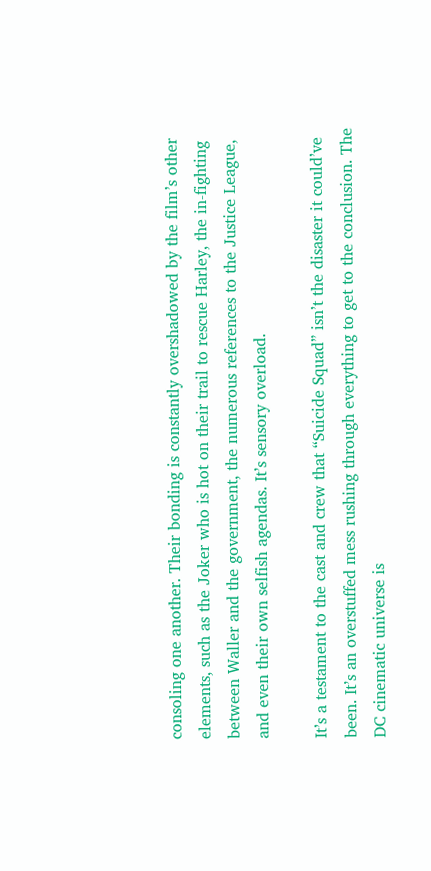consoling one another. Their bonding is constantly overshadowed by the film’s other elements, such as the Joker who is hot on their trail to rescue Harley, the in-fighting between Waller and the government, the numerous references to the Justice League, and even their own selfish agendas. It’s sensory overload.

It’s a testament to the cast and crew that “Suicide Squad” isn’t the disaster it could’ve been. It’s an overstuffed mess rushing through everything to get to the conclusion. The DC cinematic universe is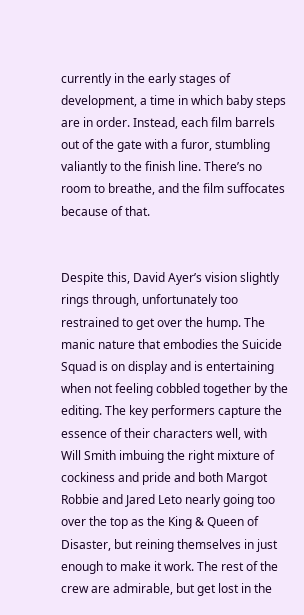currently in the early stages of development, a time in which baby steps are in order. Instead, each film barrels out of the gate with a furor, stumbling valiantly to the finish line. There’s no room to breathe, and the film suffocates because of that.


Despite this, David Ayer’s vision slightly rings through, unfortunately too restrained to get over the hump. The manic nature that embodies the Suicide Squad is on display and is entertaining when not feeling cobbled together by the editing. The key performers capture the essence of their characters well, with Will Smith imbuing the right mixture of cockiness and pride and both Margot Robbie and Jared Leto nearly going too over the top as the King & Queen of Disaster, but reining themselves in just enough to make it work. The rest of the crew are admirable, but get lost in the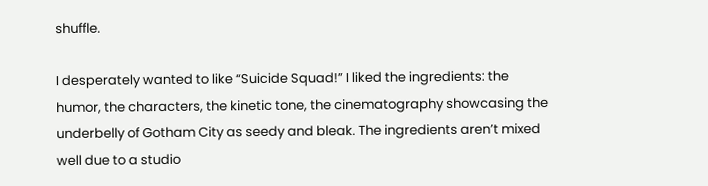shuffle.

I desperately wanted to like “Suicide Squad!” I liked the ingredients: the humor, the characters, the kinetic tone, the cinematography showcasing the underbelly of Gotham City as seedy and bleak. The ingredients aren’t mixed well due to a studio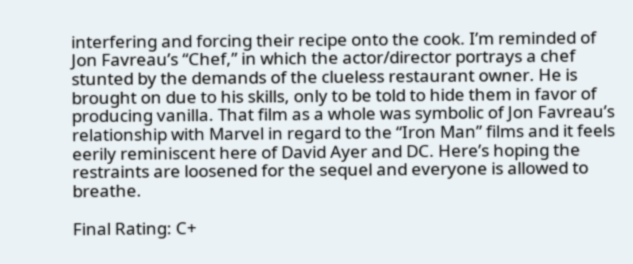interfering and forcing their recipe onto the cook. I’m reminded of Jon Favreau’s “Chef,” in which the actor/director portrays a chef stunted by the demands of the clueless restaurant owner. He is brought on due to his skills, only to be told to hide them in favor of producing vanilla. That film as a whole was symbolic of Jon Favreau’s relationship with Marvel in regard to the “Iron Man” films and it feels eerily reminiscent here of David Ayer and DC. Here’s hoping the restraints are loosened for the sequel and everyone is allowed to breathe.

Final Rating: C+